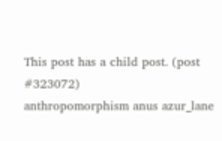This post has a child post. (post #323072)
anthropomorphism anus azur_lane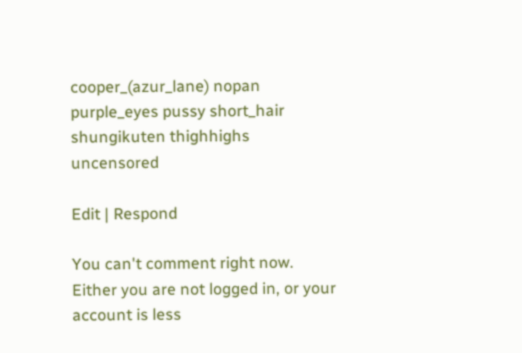cooper_(azur_lane) nopan purple_eyes pussy short_hair shungikuten thighhighs uncensored

Edit | Respond

You can't comment right now.
Either you are not logged in, or your account is less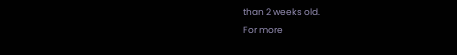than 2 weeks old.
For more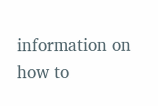information on how to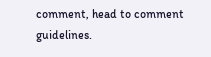comment, head to comment guidelines.